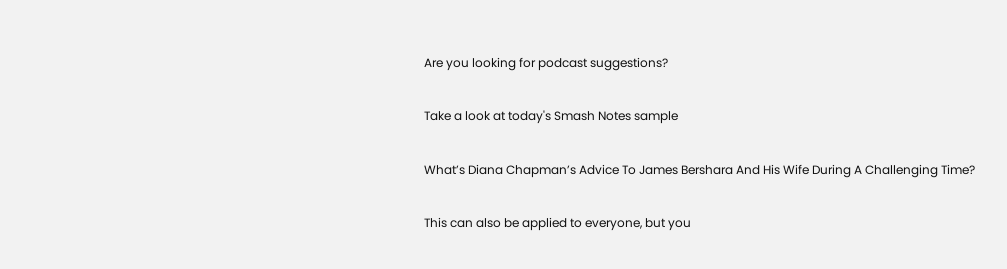Are you looking for podcast suggestions?

Take a look at today's Smash Notes sample

What’s Diana Chapman’s Advice To James Bershara And His Wife During A Challenging Time?

This can also be applied to everyone, but you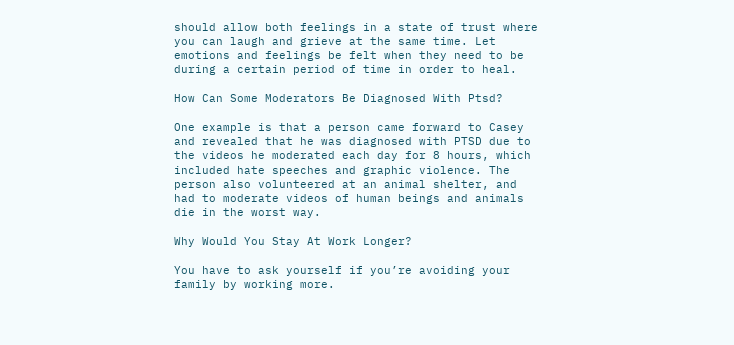should allow both feelings in a state of trust where you can laugh and grieve at the same time. Let emotions and feelings be felt when they need to be during a certain period of time in order to heal.

How Can Some Moderators Be Diagnosed With Ptsd?

One example is that a person came forward to Casey and revealed that he was diagnosed with PTSD due to the videos he moderated each day for 8 hours, which included hate speeches and graphic violence. The person also volunteered at an animal shelter, and had to moderate videos of human beings and animals die in the worst way.

Why Would You Stay At Work Longer?

You have to ask yourself if you’re avoiding your family by working more.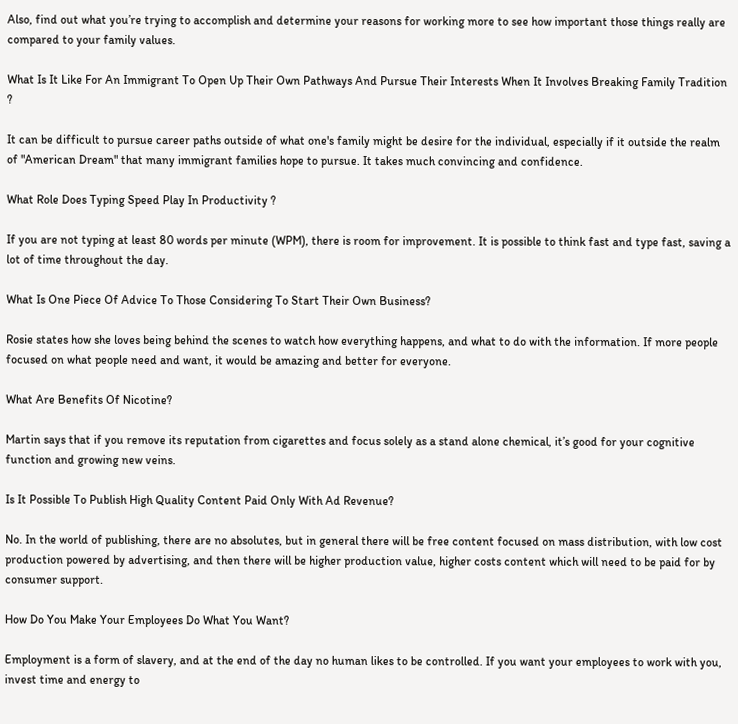Also, find out what you’re trying to accomplish and determine your reasons for working more to see how important those things really are compared to your family values.

What Is It Like For An Immigrant To Open Up Their Own Pathways And Pursue Their Interests When It Involves Breaking Family Tradition ?

It can be difficult to pursue career paths outside of what one's family might be desire for the individual, especially if it outside the realm of "American Dream" that many immigrant families hope to pursue. It takes much convincing and confidence.

What Role Does Typing Speed Play In Productivity ?

If you are not typing at least 80 words per minute (WPM), there is room for improvement. It is possible to think fast and type fast, saving a lot of time throughout the day.

What Is One Piece Of Advice To Those Considering To Start Their Own Business?

Rosie states how she loves being behind the scenes to watch how everything happens, and what to do with the information. If more people focused on what people need and want, it would be amazing and better for everyone.

What Are Benefits Of Nicotine?

Martin says that if you remove its reputation from cigarettes and focus solely as a stand alone chemical, it’s good for your cognitive function and growing new veins.

Is It Possible To Publish High Quality Content Paid Only With Ad Revenue?

No. In the world of publishing, there are no absolutes, but in general there will be free content focused on mass distribution, with low cost production powered by advertising, and then there will be higher production value, higher costs content which will need to be paid for by consumer support.

How Do You Make Your Employees Do What You Want?

Employment is a form of slavery, and at the end of the day no human likes to be controlled. If you want your employees to work with you, invest time and energy to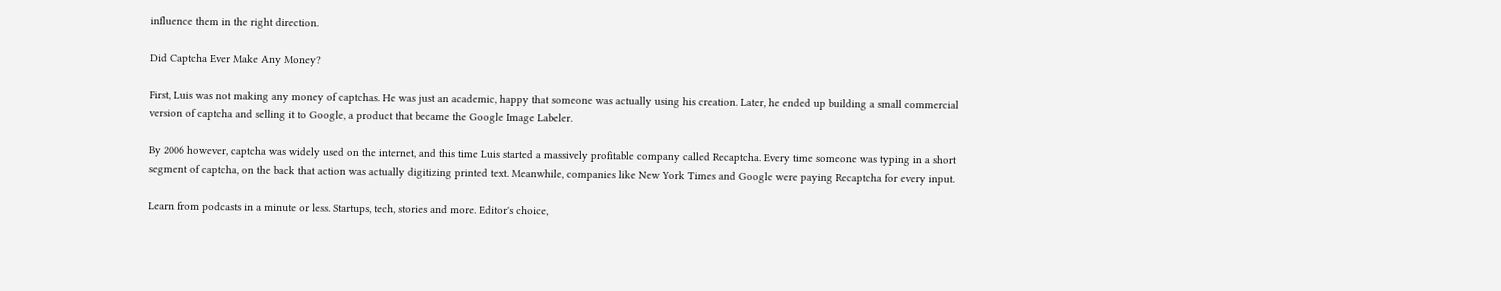influence them in the right direction.

Did Captcha Ever Make Any Money?

First, Luis was not making any money of captchas. He was just an academic, happy that someone was actually using his creation. Later, he ended up building a small commercial version of captcha and selling it to Google, a product that became the Google Image Labeler.

By 2006 however, captcha was widely used on the internet, and this time Luis started a massively profitable company called Recaptcha. Every time someone was typing in a short segment of captcha, on the back that action was actually digitizing printed text. Meanwhile, companies like New York Times and Google were paying Recaptcha for every input.

Learn from podcasts in a minute or less. Startups, tech, stories and more. Editor's choice,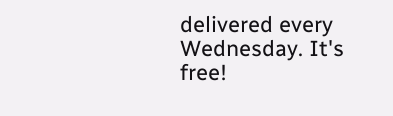delivered every Wednesday. It's free!